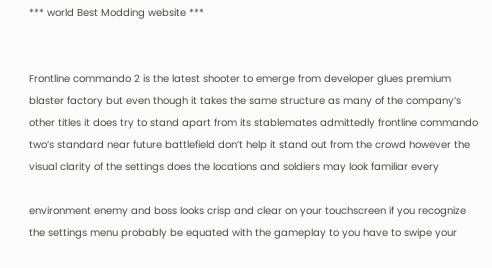*** world Best Modding website ***


Frontline commando 2 is the latest shooter to emerge from developer glues premium blaster factory but even though it takes the same structure as many of the company’s other titles it does try to stand apart from its stablemates admittedly frontline commando two’s standard near future battlefield don’t help it stand out from the crowd however the visual clarity of the settings does the locations and soldiers may look familiar every

environment enemy and boss looks crisp and clear on your touchscreen if you recognize the settings menu probably be equated with the gameplay to you have to swipe your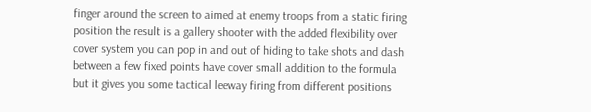finger around the screen to aimed at enemy troops from a static firing position the result is a gallery shooter with the added flexibility over cover system you can pop in and out of hiding to take shots and dash between a few fixed points have cover small addition to the formula but it gives you some tactical leeway firing from different positions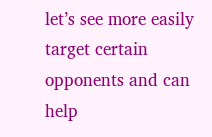let’s see more easily target certain opponents and can help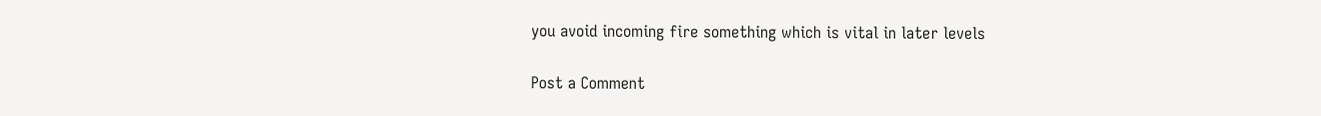you avoid incoming fire something which is vital in later levels

Post a Comment